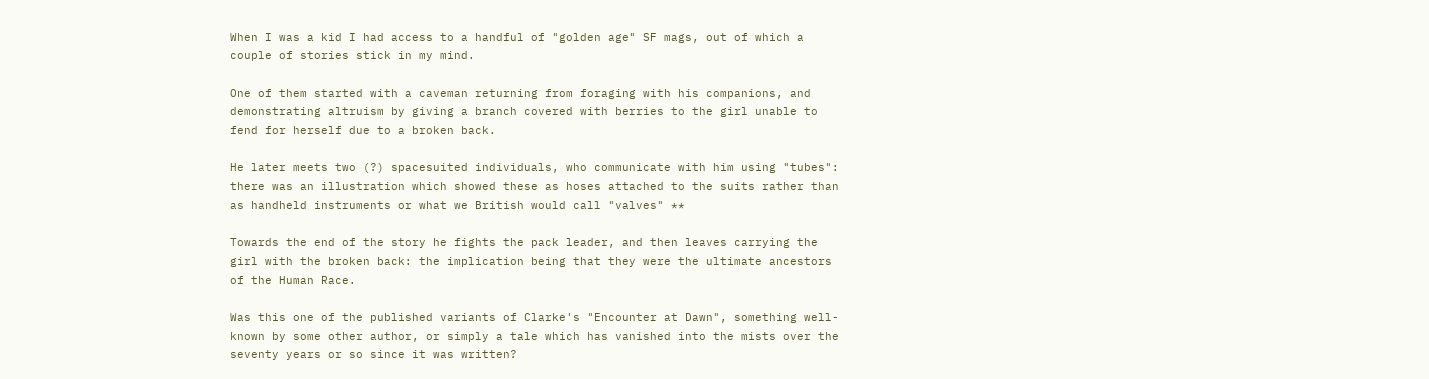When I was a kid I had access to a handful of "golden age" SF mags, out of which a couple of stories stick in my mind.

One of them started with a caveman returning from foraging with his companions, and demonstrating altruism by giving a branch covered with berries to the girl unable to fend for herself due to a broken back.

He later meets two (?) spacesuited individuals, who communicate with him using "tubes": there was an illustration which showed these as hoses attached to the suits rather than as handheld instruments or what we British would call "valves" **

Towards the end of the story he fights the pack leader, and then leaves carrying the girl with the broken back: the implication being that they were the ultimate ancestors of the Human Race.

Was this one of the published variants of Clarke's "Encounter at Dawn", something well-known by some other author, or simply a tale which has vanished into the mists over the seventy years or so since it was written?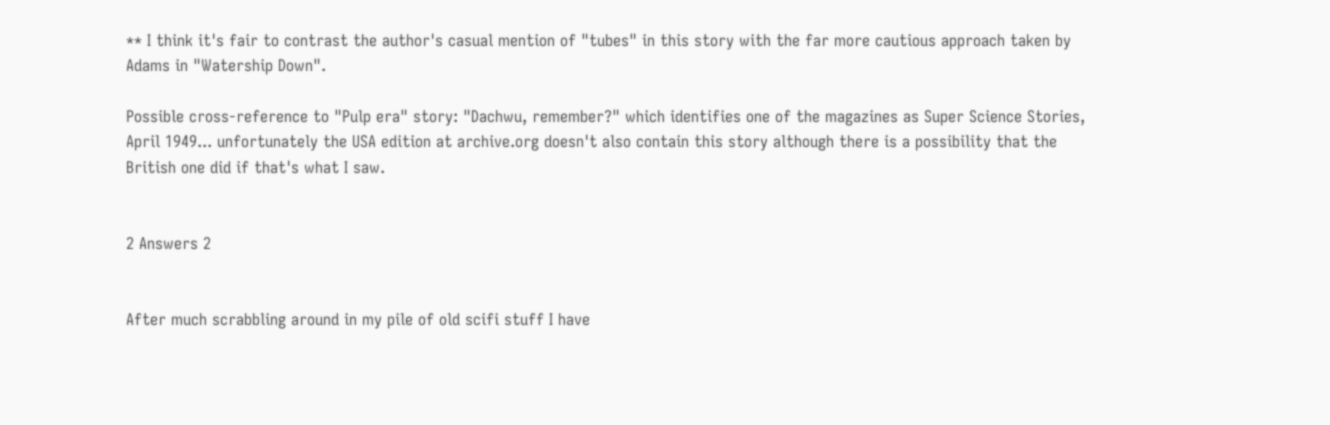** I think it's fair to contrast the author's casual mention of "tubes" in this story with the far more cautious approach taken by Adams in "Watership Down".

Possible cross-reference to "Pulp era" story: "Dachwu, remember?" which identifies one of the magazines as Super Science Stories, April 1949... unfortunately the USA edition at archive.org doesn't also contain this story although there is a possibility that the British one did if that's what I saw.


2 Answers 2


After much scrabbling around in my pile of old scifi stuff I have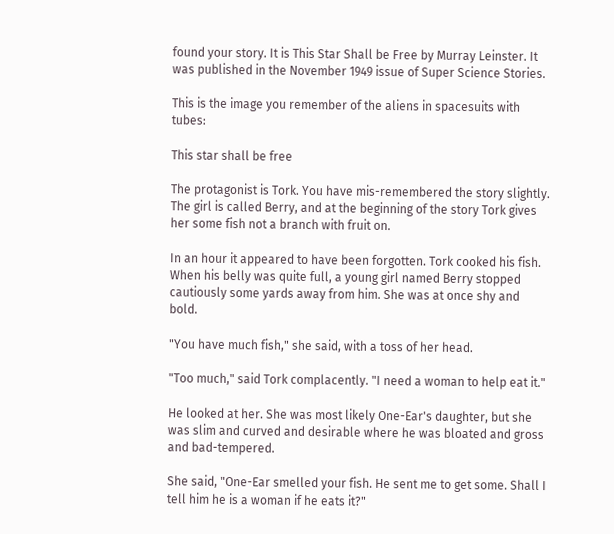found your story. It is This Star Shall be Free by Murray Leinster. It was published in the November 1949 issue of Super Science Stories.

This is the image you remember of the aliens in spacesuits with tubes:

This star shall be free

The protagonist is Tork. You have mis-remembered the story slightly. The girl is called Berry, and at the beginning of the story Tork gives her some fish not a branch with fruit on.

In an hour it appeared to have been forgotten. Tork cooked his fish. When his belly was quite full, a young girl named Berry stopped cautiously some yards away from him. She was at once shy and bold.

"You have much fish," she said, with a toss of her head.

"Too much," said Tork complacently. "I need a woman to help eat it."

He looked at her. She was most likely One-Ear's daughter, but she was slim and curved and desirable where he was bloated and gross and bad-tempered.

She said, "One-Ear smelled your fish. He sent me to get some. Shall I tell him he is a woman if he eats it?"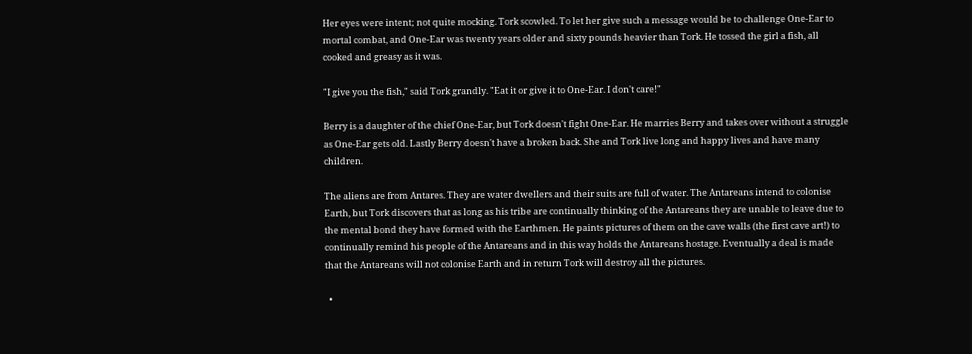Her eyes were intent; not quite mocking. Tork scowled. To let her give such a message would be to challenge One-Ear to mortal combat, and One-Ear was twenty years older and sixty pounds heavier than Tork. He tossed the girl a fish, all cooked and greasy as it was.

"I give you the fish," said Tork grandly. "Eat it or give it to One-Ear. I don't care!"

Berry is a daughter of the chief One-Ear, but Tork doesn't fight One-Ear. He marries Berry and takes over without a struggle as One-Ear gets old. Lastly Berry doesn't have a broken back. She and Tork live long and happy lives and have many children.

The aliens are from Antares. They are water dwellers and their suits are full of water. The Antareans intend to colonise Earth, but Tork discovers that as long as his tribe are continually thinking of the Antareans they are unable to leave due to the mental bond they have formed with the Earthmen. He paints pictures of them on the cave walls (the first cave art!) to continually remind his people of the Antareans and in this way holds the Antareans hostage. Eventually a deal is made that the Antareans will not colonise Earth and in return Tork will destroy all the pictures.

  •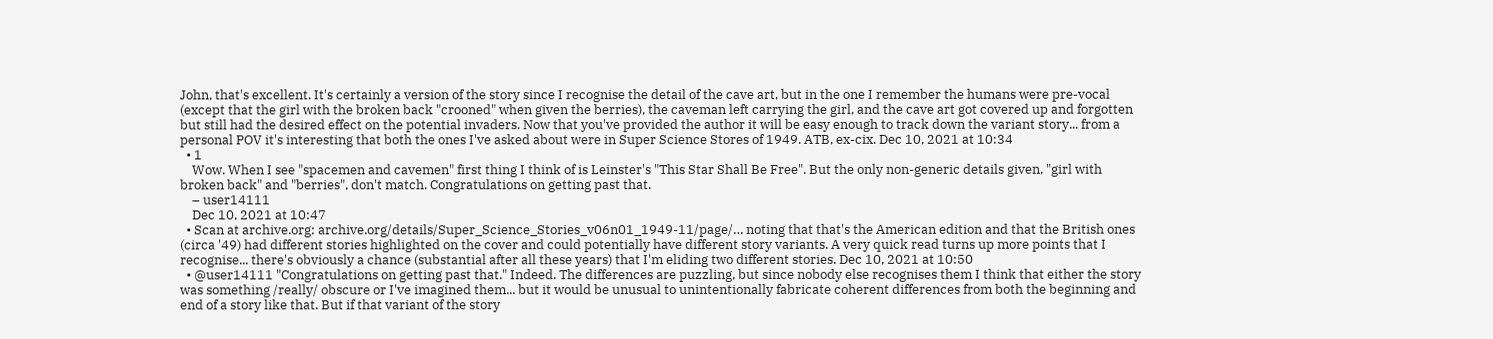John, that's excellent. It's certainly a version of the story since I recognise the detail of the cave art, but in the one I remember the humans were pre-vocal (except that the girl with the broken back "crooned" when given the berries), the caveman left carrying the girl, and the cave art got covered up and forgotten but still had the desired effect on the potential invaders. Now that you've provided the author it will be easy enough to track down the variant story... from a personal POV it's interesting that both the ones I've asked about were in Super Science Stores of 1949. ATB, ex-cix. Dec 10, 2021 at 10:34
  • 1
    Wow. When I see "spacemen and cavemen" first thing I think of is Leinster's "This Star Shall Be Free". But the only non-generic details given, "girl with broken back" and "berries", don't match. Congratulations on getting past that.
    – user14111
    Dec 10, 2021 at 10:47
  • Scan at archive.org: archive.org/details/Super_Science_Stories_v06n01_1949-11/page/… noting that that's the American edition and that the British ones (circa '49) had different stories highlighted on the cover and could potentially have different story variants. A very quick read turns up more points that I recognise... there's obviously a chance (substantial after all these years) that I'm eliding two different stories. Dec 10, 2021 at 10:50
  • @user14111 "Congratulations on getting past that." Indeed. The differences are puzzling, but since nobody else recognises them I think that either the story was something /really/ obscure or I've imagined them... but it would be unusual to unintentionally fabricate coherent differences from both the beginning and end of a story like that. But if that variant of the story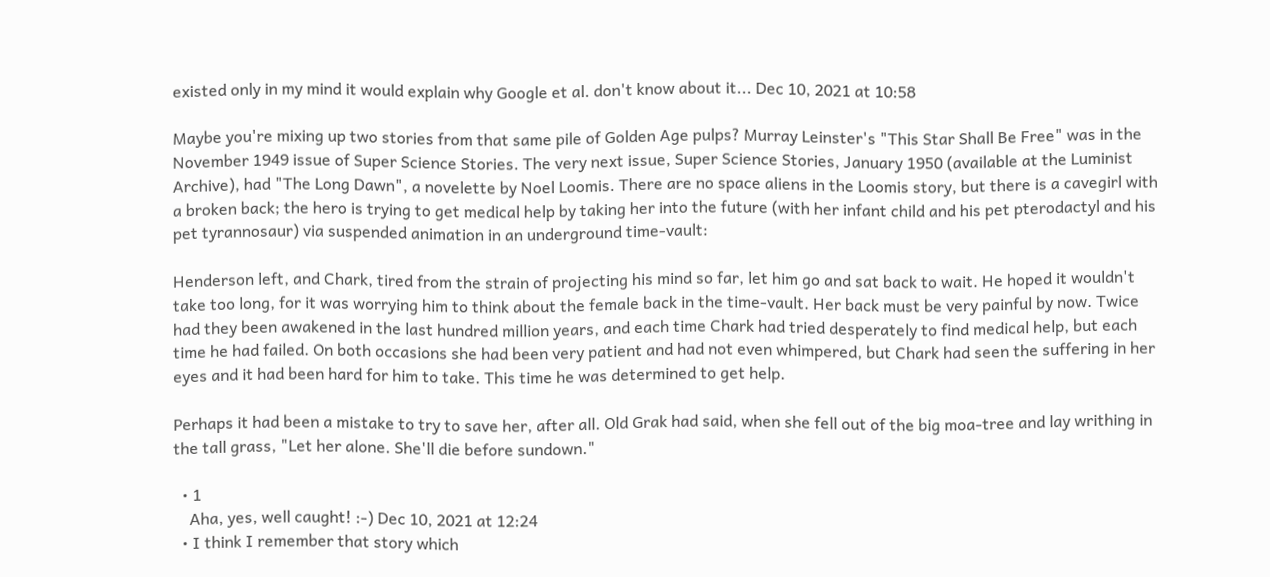existed only in my mind it would explain why Google et al. don't know about it... Dec 10, 2021 at 10:58

Maybe you're mixing up two stories from that same pile of Golden Age pulps? Murray Leinster's "This Star Shall Be Free" was in the November 1949 issue of Super Science Stories. The very next issue, Super Science Stories, January 1950 (available at the Luminist Archive), had "The Long Dawn", a novelette by Noel Loomis. There are no space aliens in the Loomis story, but there is a cavegirl with a broken back; the hero is trying to get medical help by taking her into the future (with her infant child and his pet pterodactyl and his pet tyrannosaur) via suspended animation in an underground time-vault:

Henderson left, and Chark, tired from the strain of projecting his mind so far, let him go and sat back to wait. He hoped it wouldn't take too long, for it was worrying him to think about the female back in the time-vault. Her back must be very painful by now. Twice had they been awakened in the last hundred million years, and each time Chark had tried desperately to find medical help, but each time he had failed. On both occasions she had been very patient and had not even whimpered, but Chark had seen the suffering in her eyes and it had been hard for him to take. This time he was determined to get help.

Perhaps it had been a mistake to try to save her, after all. Old Grak had said, when she fell out of the big moa-tree and lay writhing in the tall grass, "Let her alone. She'll die before sundown."

  • 1
    Aha, yes, well caught! :-) Dec 10, 2021 at 12:24
  • I think I remember that story which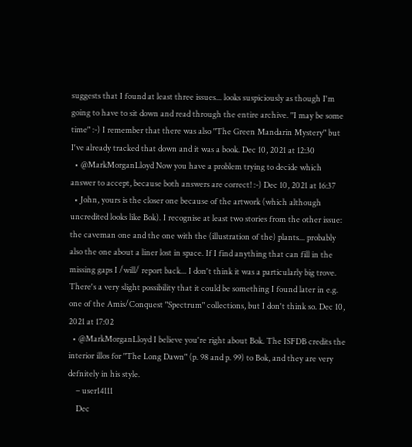suggests that I found at least three issues... looks suspiciously as though I'm going to have to sit down and read through the entire archive. "I may be some time" :-) I remember that there was also "The Green Mandarin Mystery" but I've already tracked that down and it was a book. Dec 10, 2021 at 12:30
  • @MarkMorganLloyd Now you have a problem trying to decide which answer to accept, because both answers are correct! :-) Dec 10, 2021 at 16:37
  • John, yours is the closer one because of the artwork (which although uncredited looks like Bok). I recognise at least two stories from the other issue: the caveman one and the one with the (illustration of the) plants... probably also the one about a liner lost in space. If I find anything that can fill in the missing gaps I /will/ report back... I don't think it was a particularly big trove. There's a very slight possibility that it could be something I found later in e.g. one of the Amis/Conquest "Spectrum" collections, but I don't think so. Dec 10, 2021 at 17:02
  • @MarkMorganLloyd I believe you're right about Bok. The ISFDB credits the interior illos for "The Long Dawn" (p. 98 and p. 99) to Bok, and they are very defnitely in his style.
    – user14111
    Dec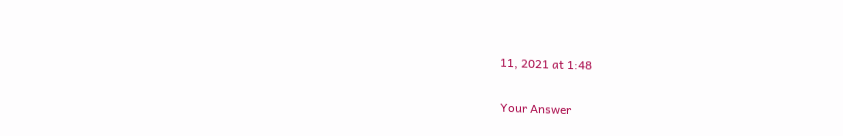11, 2021 at 1:48

Your Answer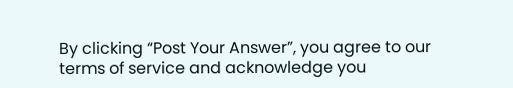By clicking “Post Your Answer”, you agree to our terms of service and acknowledge you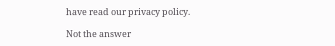have read our privacy policy.

Not the answer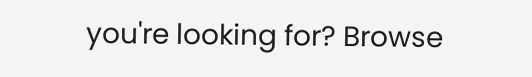you're looking for? Browse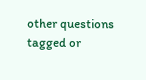other questions tagged or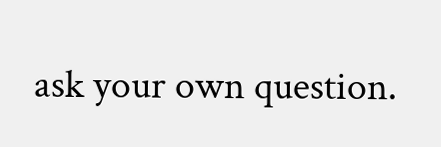ask your own question.